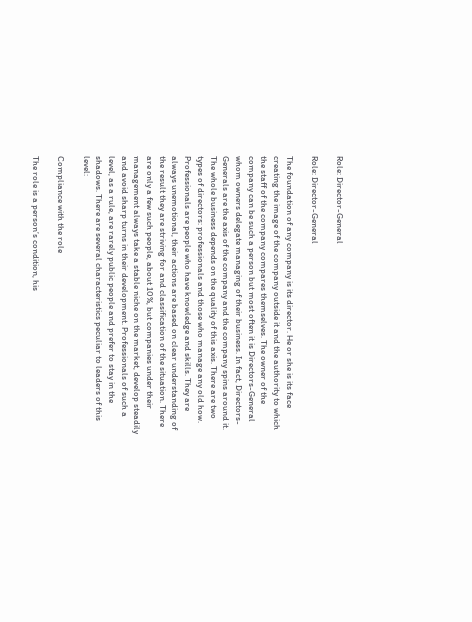Role: Director-General

Role: Director-General

The foundation of any company is its director. He or she is its face creating the image of the company outside it and the authority to which the staff of the company compares themselves. The owner of the company can be such a person but most often it is Directors-General whom owners delegate managing of their business. In fact, Directors-Generals are the axis of the company and the company spins around it. The whole business depends on the quality of this axis. There are two types of directors: professionals and those who manage any old how. Professionals are people who have knowledge and skills. They are always unemotional, their actions are based on clear understanding of the result they are striving for and classification of the situation. There are only a few such people, about 10%, but companies under their management always take a stable niche on the market, develop steadily and avoid sharp turns in their development. Professionals of such a level, as a rule, are rarely public people and prefer to stay in the shadows. There are several characteristics peculiar to leaders of this level:

Compliance with the role

The role is a person’s condition, his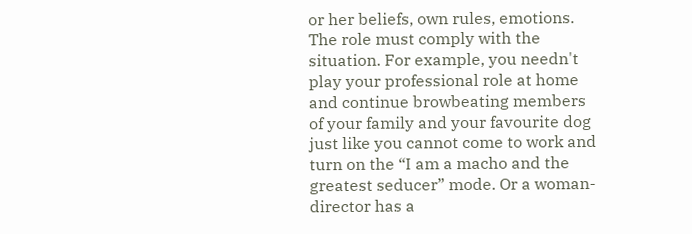or her beliefs, own rules, emotions. The role must comply with the situation. For example, you needn't play your professional role at home and continue browbeating members of your family and your favourite dog just like you cannot come to work and turn on the “I am a macho and the greatest seducer” mode. Or a woman-director has a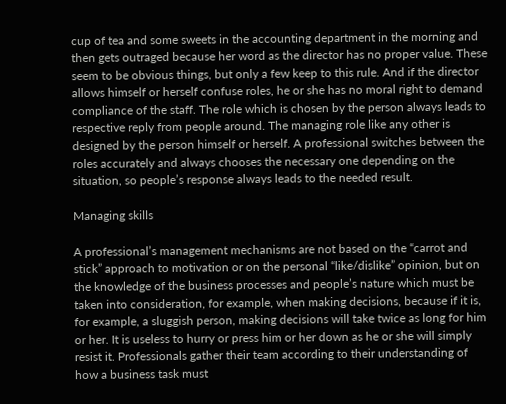cup of tea and some sweets in the accounting department in the morning and then gets outraged because her word as the director has no proper value. These seem to be obvious things, but only a few keep to this rule. And if the director allows himself or herself confuse roles, he or she has no moral right to demand compliance of the staff. The role which is chosen by the person always leads to respective reply from people around. The managing role like any other is designed by the person himself or herself. A professional switches between the roles accurately and always chooses the necessary one depending on the situation, so people’s response always leads to the needed result.

Managing skills

A professional’s management mechanisms are not based on the “carrot and stick” approach to motivation or on the personal “like/dislike” opinion, but on the knowledge of the business processes and people’s nature which must be taken into consideration, for example, when making decisions, because if it is, for example, a sluggish person, making decisions will take twice as long for him or her. It is useless to hurry or press him or her down as he or she will simply resist it. Professionals gather their team according to their understanding of how a business task must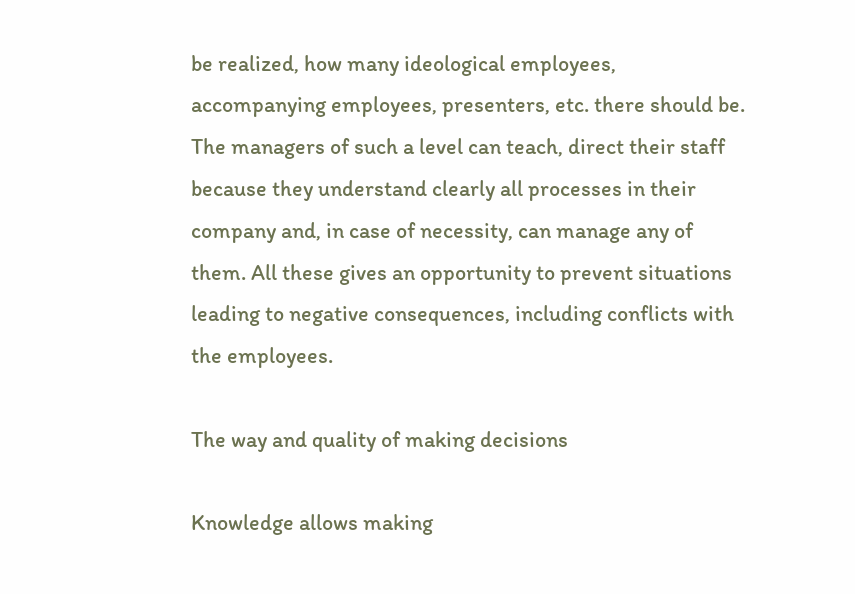be realized, how many ideological employees, accompanying employees, presenters, etc. there should be. The managers of such a level can teach, direct their staff because they understand clearly all processes in their company and, in case of necessity, can manage any of them. All these gives an opportunity to prevent situations leading to negative consequences, including conflicts with the employees.

The way and quality of making decisions

Knowledge allows making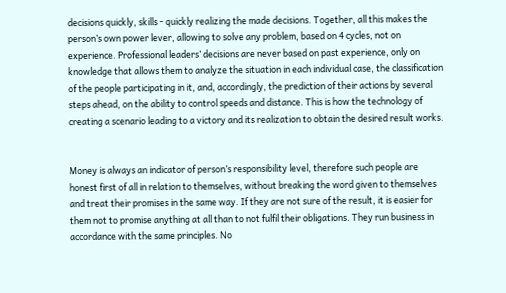decisions quickly, skills - quickly realizing the made decisions. Together, all this makes the person’s own power lever, allowing to solve any problem, based on 4 cycles, not on experience. Professional leaders’ decisions are never based on past experience, only on knowledge that allows them to analyze the situation in each individual case, the classification of the people participating in it, and, accordingly, the prediction of their actions by several steps ahead, on the ability to control speeds and distance. This is how the technology of creating a scenario leading to a victory and its realization to obtain the desired result works.


Money is always an indicator of person’s responsibility level, therefore such people are honest first of all in relation to themselves, without breaking the word given to themselves and treat their promises in the same way. If they are not sure of the result, it is easier for them not to promise anything at all than to not fulfil their obligations. They run business in accordance with the same principles. No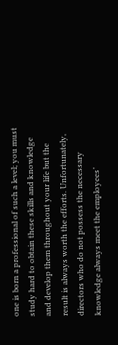one is born a professional of such a level; you must study hard to obtain these skills and knowledge and develop them throughout your life but the result is always worth the efforts. Unfortunately, directors who do not possess the necessary knowledge always meet the employees’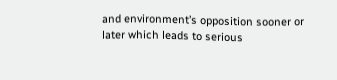and environment’s opposition sooner or later which leads to serious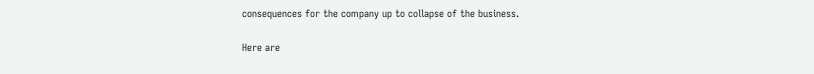consequences for the company up to collapse of the business.

Here are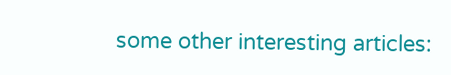some other interesting articles: